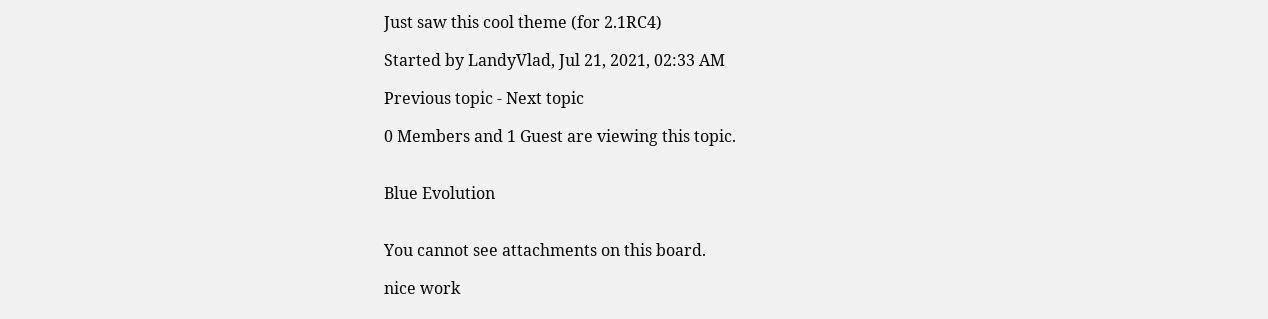Just saw this cool theme (for 2.1RC4)

Started by LandyVlad, Jul 21, 2021, 02:33 AM

Previous topic - Next topic

0 Members and 1 Guest are viewing this topic.


Blue Evolution


You cannot see attachments on this board.

nice work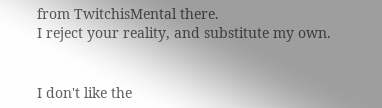from TwitchisMental there.
I reject your reality, and substitute my own.


I don't like the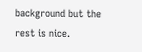background but the rest is nice.